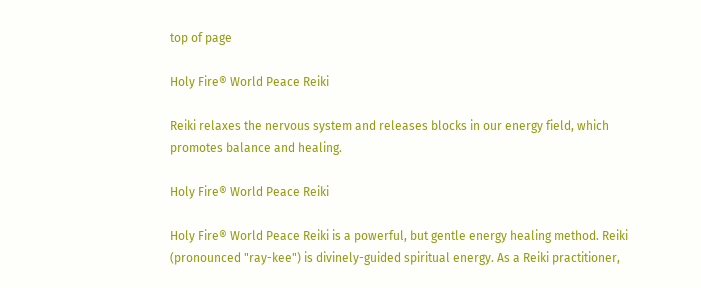top of page

Holy Fire® World Peace Reiki

Reiki relaxes the nervous system and releases blocks in our energy field, which promotes balance and healing.

Holy Fire® World Peace Reiki

Holy Fire® World Peace Reiki is a powerful, but gentle energy healing method. Reiki (pronounced "ray-kee") is divinely-guided spiritual energy. As a Reiki practitioner,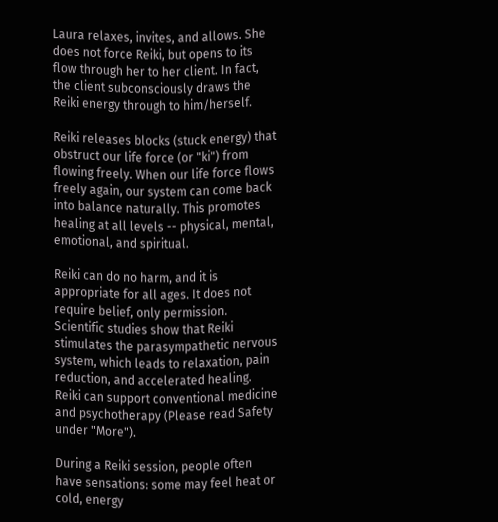Laura relaxes, invites, and allows. She does not force Reiki, but opens to its flow through her to her client. In fact, the client subconsciously draws the Reiki energy through to him/herself.

Reiki releases blocks (stuck energy) that obstruct our life force (or "ki") from flowing freely. When our life force flows freely again, our system can come back into balance naturally. This promotes healing at all levels -- physical, mental, emotional, and spiritual.

Reiki can do no harm, and it is appropriate for all ages. It does not require belief, only permission. Scientific studies show that Reiki stimulates the parasympathetic nervous system, which leads to relaxation, pain reduction, and accelerated healing. Reiki can support conventional medicine and psychotherapy (Please read Safety under "More").

During a Reiki session, people often have sensations: some may feel heat or cold, energy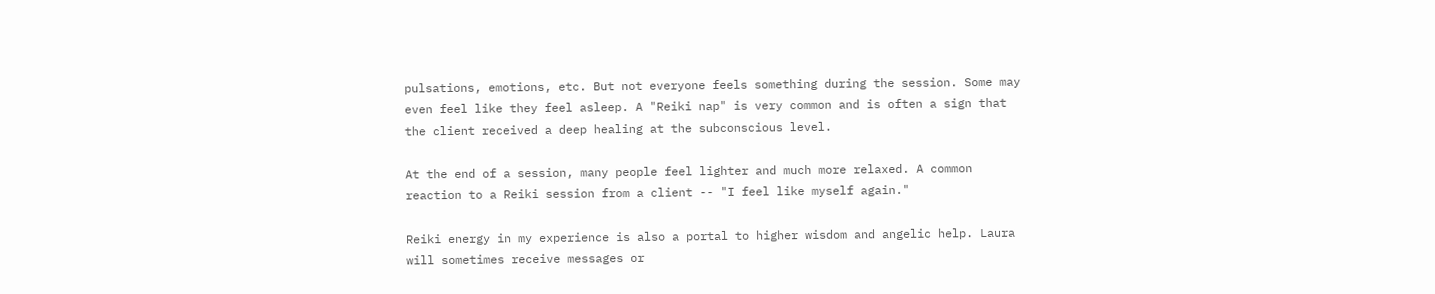pulsations, emotions, etc. But not everyone feels something during the session. Some may even feel like they feel asleep. A "Reiki nap" is very common and is often a sign that the client received a deep healing at the subconscious level.

At the end of a session, many people feel lighter and much more relaxed. A common reaction to a Reiki session from a client -- "I feel like myself again."

Reiki energy in my experience is also a portal to higher wisdom and angelic help. Laura will sometimes receive messages or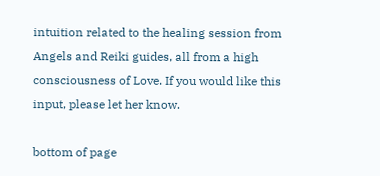intuition related to the healing session from Angels and Reiki guides, all from a high consciousness of Love. If you would like this input, please let her know.

bottom of page